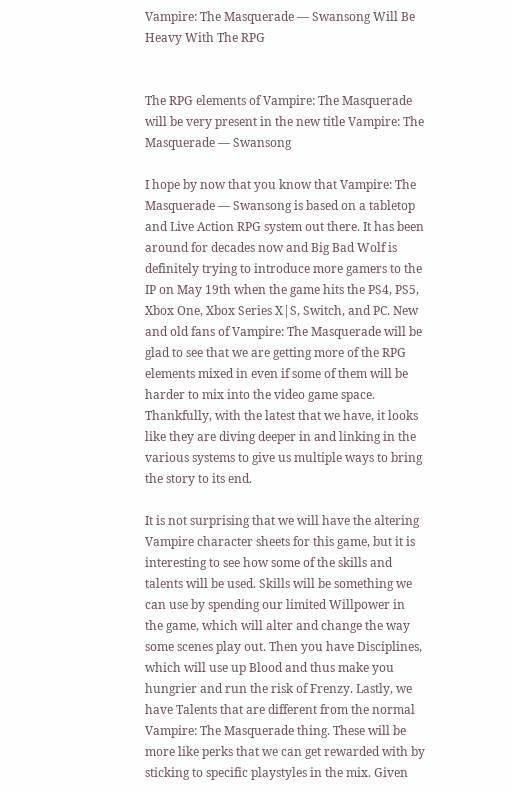Vampire: The Masquerade — Swansong Will Be Heavy With The RPG


The RPG elements of Vampire: The Masquerade will be very present in the new title Vampire: The Masquerade — Swansong

I hope by now that you know that Vampire: The Masquerade — Swansong is based on a tabletop and Live Action RPG system out there. It has been around for decades now and Big Bad Wolf is definitely trying to introduce more gamers to the IP on May 19th when the game hits the PS4, PS5, Xbox One, Xbox Series X|S, Switch, and PC. New and old fans of Vampire: The Masquerade will be glad to see that we are getting more of the RPG elements mixed in even if some of them will be harder to mix into the video game space. Thankfully, with the latest that we have, it looks like they are diving deeper in and linking in the various systems to give us multiple ways to bring the story to its end.

It is not surprising that we will have the altering Vampire character sheets for this game, but it is interesting to see how some of the skills and talents will be used. Skills will be something we can use by spending our limited Willpower in the game, which will alter and change the way some scenes play out. Then you have Disciplines, which will use up Blood and thus make you hungrier and run the risk of Frenzy. Lastly, we have Talents that are different from the normal Vampire: The Masquerade thing. These will be more like perks that we can get rewarded with by sticking to specific playstyles in the mix. Given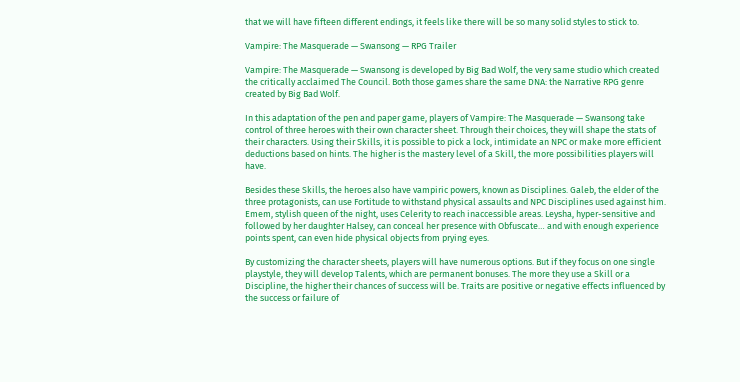that we will have fifteen different endings, it feels like there will be so many solid styles to stick to.

Vampire: The Masquerade — Swansong — RPG Trailer

Vampire: The Masquerade — Swansong is developed by Big Bad Wolf, the very same studio which created the critically acclaimed The Council. Both those games share the same DNA: the Narrative RPG genre created by Big Bad Wolf.

In this adaptation of the pen and paper game, players of Vampire: The Masquerade — Swansong take control of three heroes with their own character sheet. Through their choices, they will shape the stats of their characters. Using their Skills, it is possible to pick a lock, intimidate an NPC or make more efficient deductions based on hints. The higher is the mastery level of a Skill, the more possibilities players will have.

Besides these Skills, the heroes also have vampiric powers, known as Disciplines. Galeb, the elder of the three protagonists, can use Fortitude to withstand physical assaults and NPC Disciplines used against him. Emem, stylish queen of the night, uses Celerity to reach inaccessible areas. Leysha, hyper-sensitive and followed by her daughter Halsey, can conceal her presence with Obfuscate… and with enough experience points spent, can even hide physical objects from prying eyes.

By customizing the character sheets, players will have numerous options. But if they focus on one single playstyle, they will develop Talents, which are permanent bonuses. The more they use a Skill or a Discipline, the higher their chances of success will be. Traits are positive or negative effects influenced by the success or failure of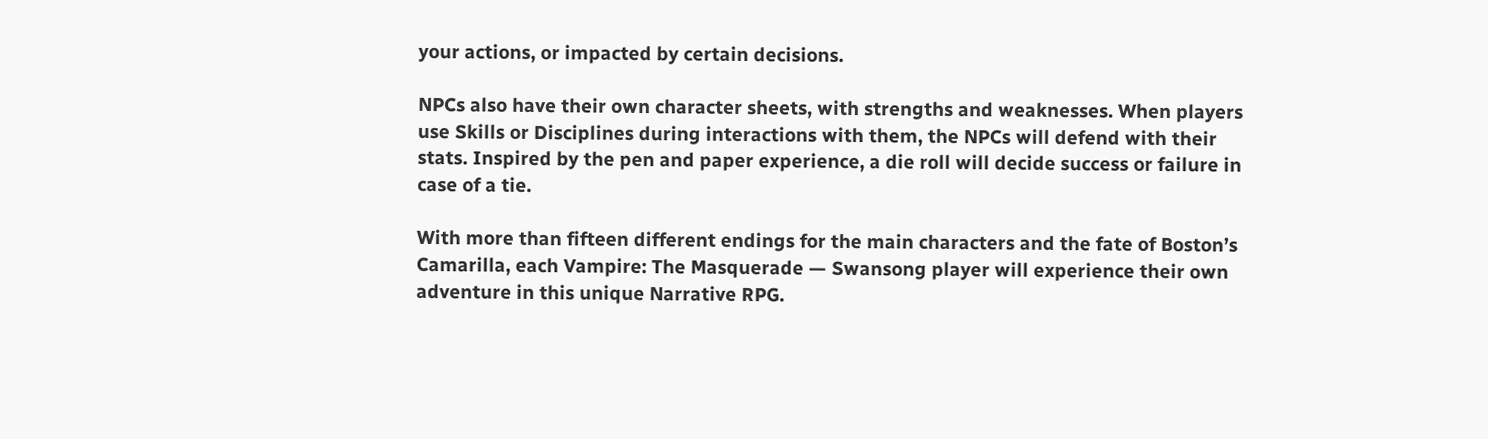your actions, or impacted by certain decisions.

NPCs also have their own character sheets, with strengths and weaknesses. When players use Skills or Disciplines during interactions with them, the NPCs will defend with their stats. Inspired by the pen and paper experience, a die roll will decide success or failure in case of a tie.

With more than fifteen different endings for the main characters and the fate of Boston’s Camarilla, each Vampire: The Masquerade — Swansong player will experience their own adventure in this unique Narrative RPG.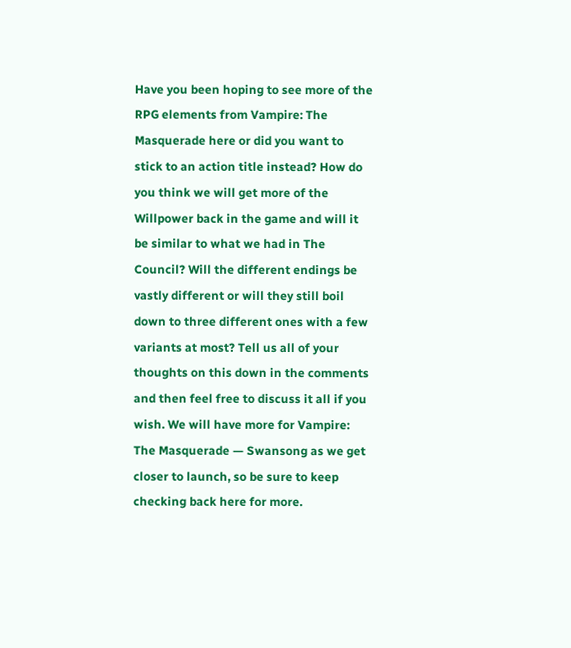Have you been hoping to see more of the RPG elements from Vampire: The Masquerade here or did you want to stick to an action title instead? How do you think we will get more of the Willpower back in the game and will it be similar to what we had in The Council? Will the different endings be vastly different or will they still boil down to three different ones with a few variants at most? Tell us all of your thoughts on this down in the comments and then feel free to discuss it all if you wish. We will have more for Vampire: The Masquerade — Swansong as we get closer to launch, so be sure to keep checking back here for more.